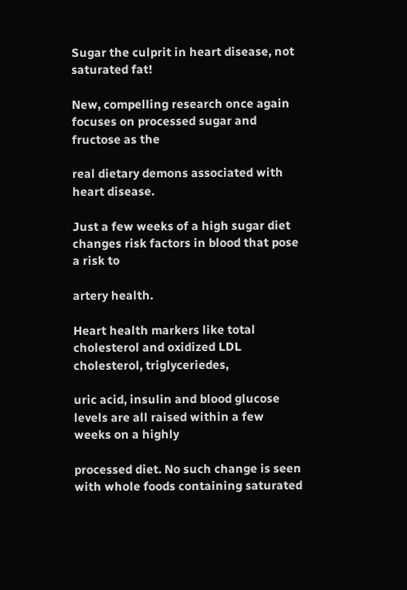Sugar the culprit in heart disease, not saturated fat!

New, compelling research once again focuses on processed sugar and fructose as the

real dietary demons associated with heart disease.

Just a few weeks of a high sugar diet changes risk factors in blood that pose a risk to

artery health.

Heart health markers like total cholesterol and oxidized LDL cholesterol, triglyceriedes,

uric acid, insulin and blood glucose levels are all raised within a few weeks on a highly

processed diet. No such change is seen with whole foods containing saturated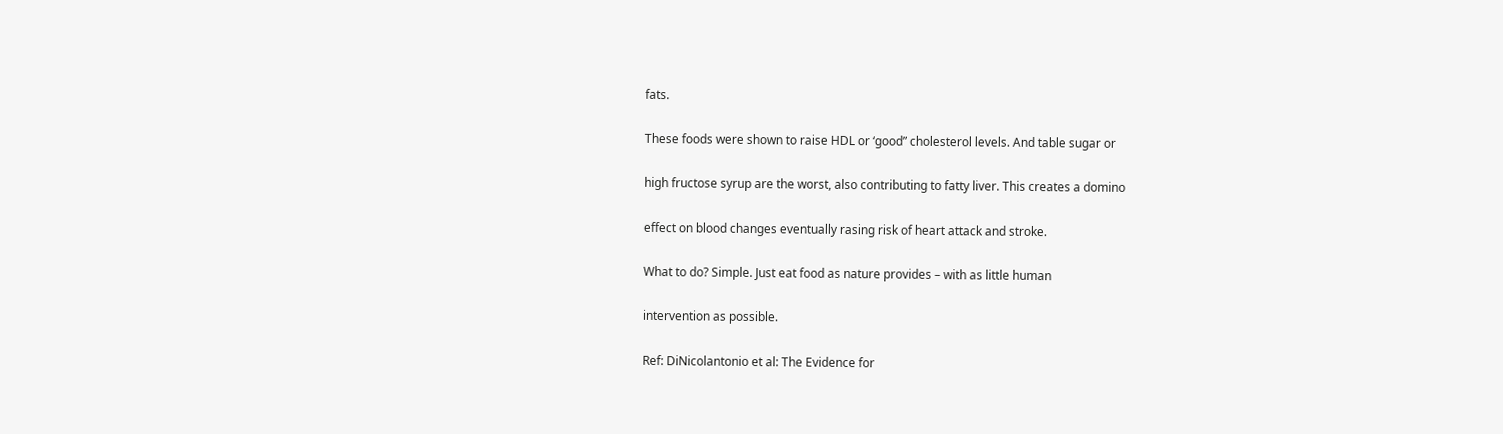fats.

These foods were shown to raise HDL or ‘good” cholesterol levels. And table sugar or

high fructose syrup are the worst, also contributing to fatty liver. This creates a domino

effect on blood changes eventually rasing risk of heart attack and stroke.

What to do? Simple. Just eat food as nature provides – with as little human

intervention as possible.

Ref: DiNicolantonio et al: The Evidence for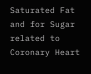Saturated Fat and for Sugar related to Coronary Heart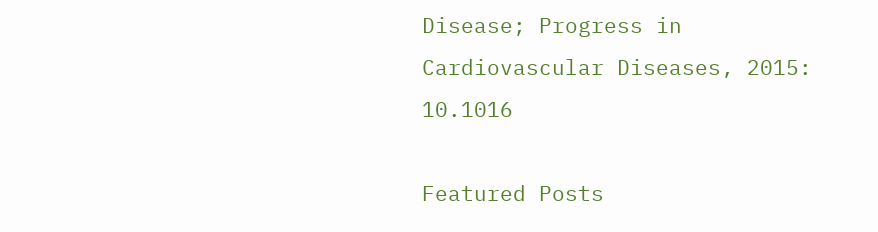Disease; Progress in Cardiovascular Diseases, 2015: 10.1016

Featured Posts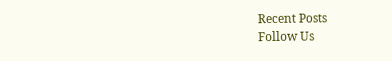Recent Posts
Follow Us